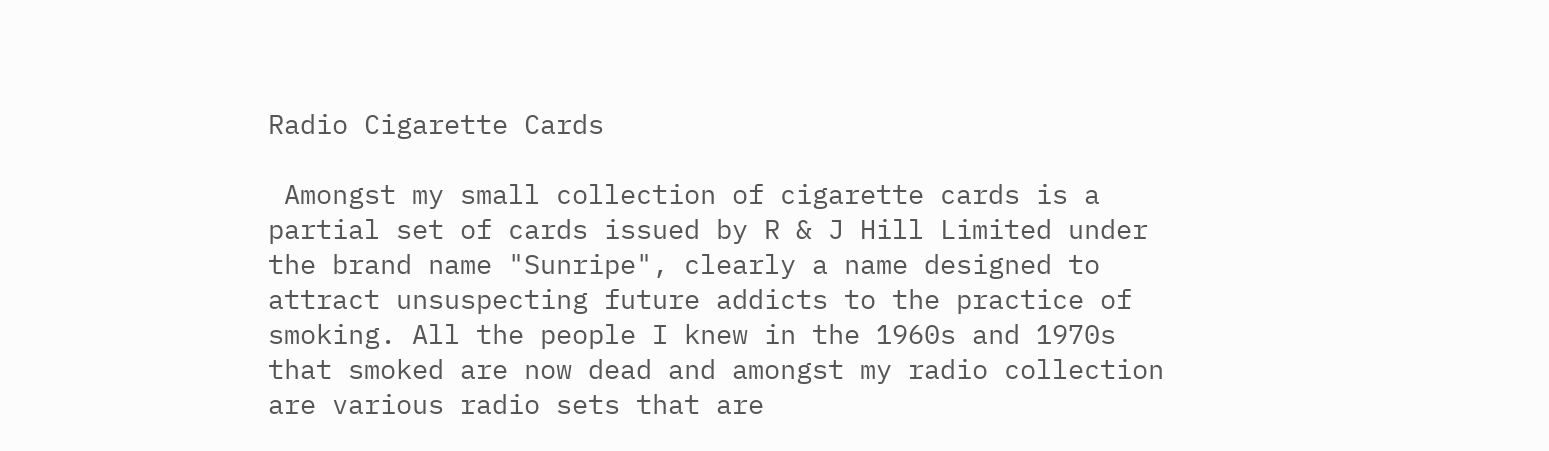Radio Cigarette Cards

 Amongst my small collection of cigarette cards is a partial set of cards issued by R & J Hill Limited under the brand name "Sunripe", clearly a name designed to attract unsuspecting future addicts to the practice of smoking. All the people I knew in the 1960s and 1970s that smoked are now dead and amongst my radio collection are various radio sets that are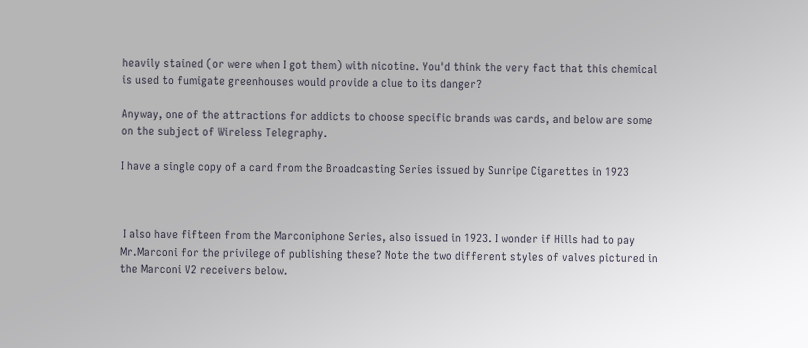heavily stained (or were when I got them) with nicotine. You'd think the very fact that this chemical is used to fumigate greenhouses would provide a clue to its danger?

Anyway, one of the attractions for addicts to choose specific brands was cards, and below are some on the subject of Wireless Telegraphy.

I have a single copy of a card from the Broadcasting Series issued by Sunripe Cigarettes in 1923



 I also have fifteen from the Marconiphone Series, also issued in 1923. I wonder if Hills had to pay Mr.Marconi for the privilege of publishing these? Note the two different styles of valves pictured in the Marconi V2 receivers below.